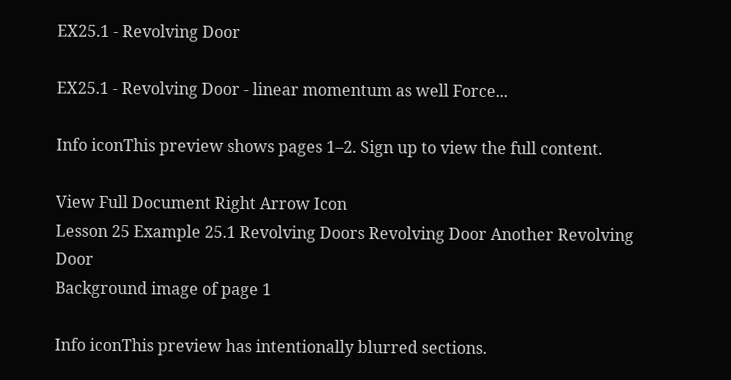EX25.1 - Revolving Door

EX25.1 - Revolving Door - linear momentum as well Force...

Info iconThis preview shows pages 1–2. Sign up to view the full content.

View Full Document Right Arrow Icon
Lesson 25 Example 25.1 Revolving Doors Revolving Door Another Revolving Door
Background image of page 1

Info iconThis preview has intentionally blurred sections.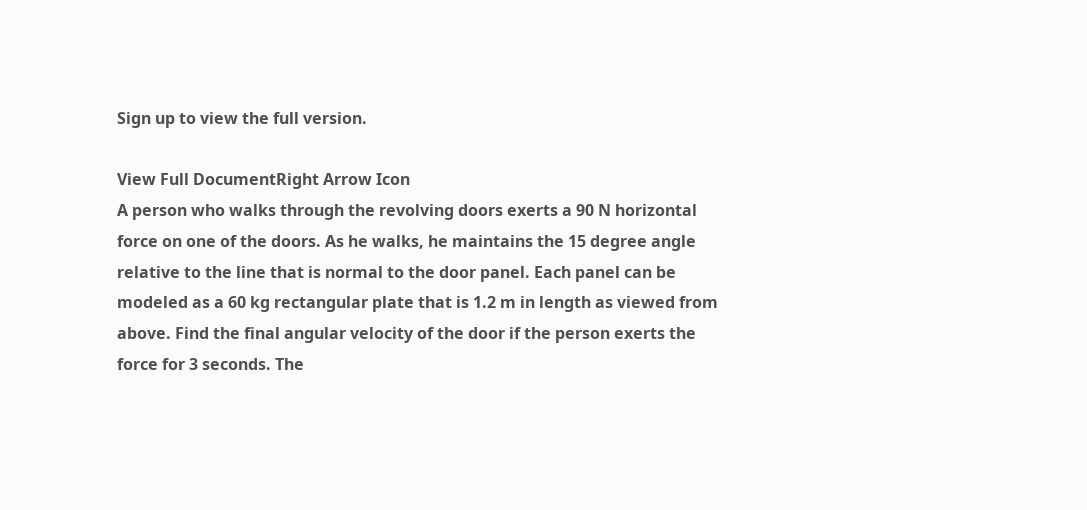Sign up to view the full version.

View Full DocumentRight Arrow Icon
A person who walks through the revolving doors exerts a 90 N horizontal force on one of the doors. As he walks, he maintains the 15 degree angle relative to the line that is normal to the door panel. Each panel can be modeled as a 60 kg rectangular plate that is 1.2 m in length as viewed from above. Find the final angular velocity of the door if the person exerts the force for 3 seconds. The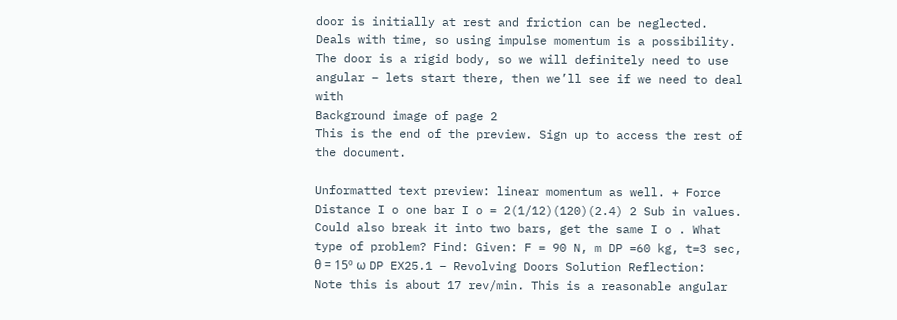door is initially at rest and friction can be neglected. Deals with time, so using impulse momentum is a possibility. The door is a rigid body, so we will definitely need to use angular – lets start there, then we’ll see if we need to deal with
Background image of page 2
This is the end of the preview. Sign up to access the rest of the document.

Unformatted text preview: linear momentum as well. + Force Distance I o one bar I o = 2(1/12)(120)(2.4) 2 Sub in values. Could also break it into two bars, get the same I o . What type of problem? Find: Given: F = 90 N, m DP =60 kg, t=3 sec, θ = 15º ω DP EX25.1 – Revolving Doors Solution Reflection: Note this is about 17 rev/min. This is a reasonable angular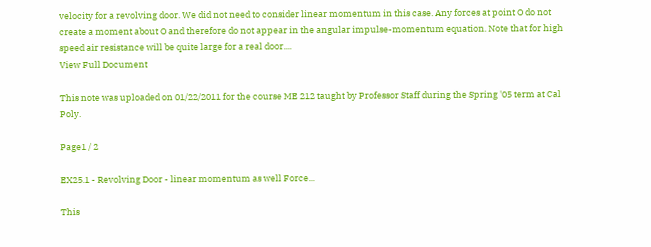velocity for a revolving door. We did not need to consider linear momentum in this case. Any forces at point O do not create a moment about O and therefore do not appear in the angular impulse-momentum equation. Note that for high speed air resistance will be quite large for a real door....
View Full Document

This note was uploaded on 01/22/2011 for the course ME 212 taught by Professor Staff during the Spring '05 term at Cal Poly.

Page1 / 2

EX25.1 - Revolving Door - linear momentum as well Force...

This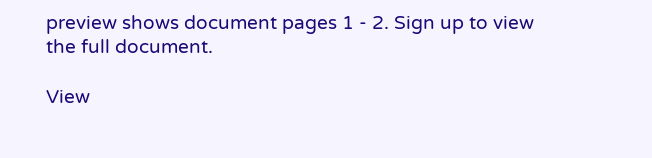preview shows document pages 1 - 2. Sign up to view the full document.

View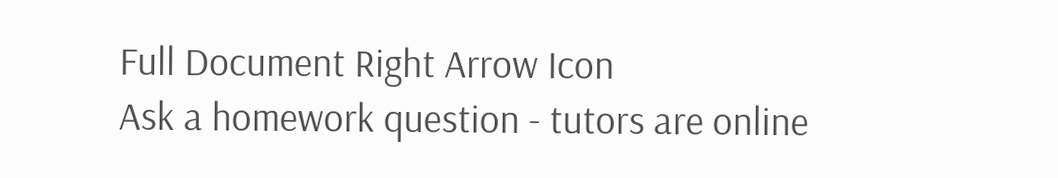Full Document Right Arrow Icon
Ask a homework question - tutors are online